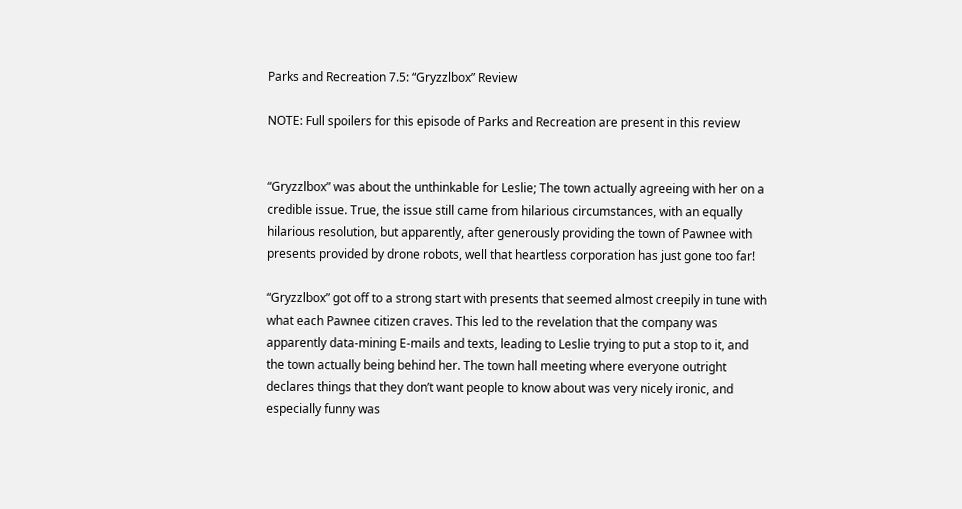Parks and Recreation 7.5: “Gryzzlbox” Review

NOTE: Full spoilers for this episode of Parks and Recreation are present in this review


“Gryzzlbox” was about the unthinkable for Leslie; The town actually agreeing with her on a credible issue. True, the issue still came from hilarious circumstances, with an equally hilarious resolution, but apparently, after generously providing the town of Pawnee with presents provided by drone robots, well that heartless corporation has just gone too far!

“Gryzzlbox” got off to a strong start with presents that seemed almost creepily in tune with what each Pawnee citizen craves. This led to the revelation that the company was apparently data-mining E-mails and texts, leading to Leslie trying to put a stop to it, and the town actually being behind her. The town hall meeting where everyone outright declares things that they don’t want people to know about was very nicely ironic, and especially funny was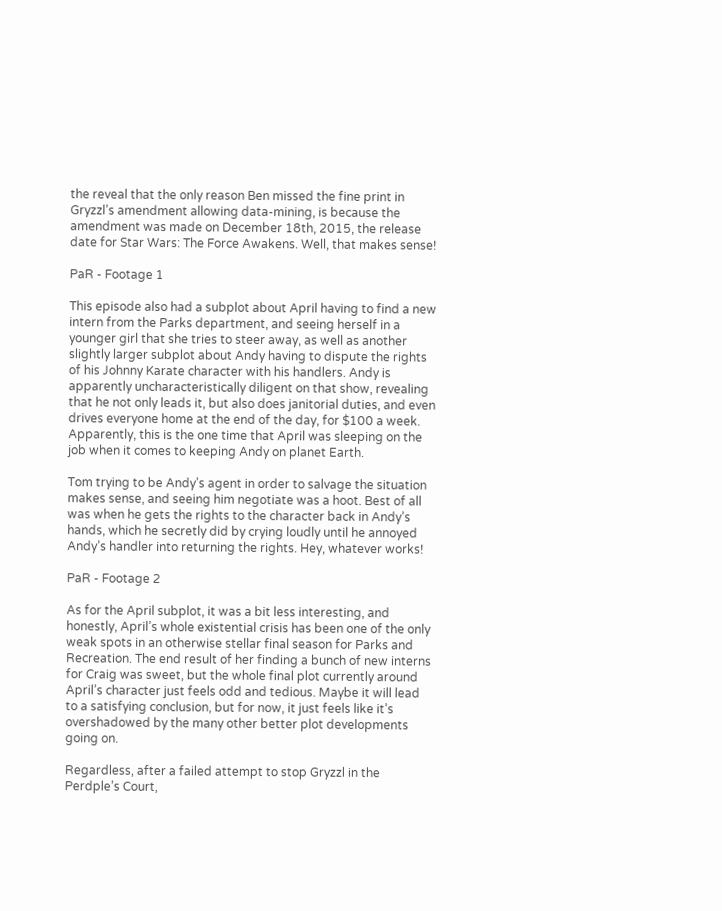the reveal that the only reason Ben missed the fine print in Gryzzl’s amendment allowing data-mining, is because the amendment was made on December 18th, 2015, the release date for Star Wars: The Force Awakens. Well, that makes sense!

PaR - Footage 1

This episode also had a subplot about April having to find a new intern from the Parks department, and seeing herself in a younger girl that she tries to steer away, as well as another slightly larger subplot about Andy having to dispute the rights of his Johnny Karate character with his handlers. Andy is apparently uncharacteristically diligent on that show, revealing that he not only leads it, but also does janitorial duties, and even drives everyone home at the end of the day, for $100 a week. Apparently, this is the one time that April was sleeping on the job when it comes to keeping Andy on planet Earth.

Tom trying to be Andy’s agent in order to salvage the situation makes sense, and seeing him negotiate was a hoot. Best of all was when he gets the rights to the character back in Andy’s hands, which he secretly did by crying loudly until he annoyed Andy’s handler into returning the rights. Hey, whatever works!

PaR - Footage 2

As for the April subplot, it was a bit less interesting, and honestly, April’s whole existential crisis has been one of the only weak spots in an otherwise stellar final season for Parks and Recreation. The end result of her finding a bunch of new interns for Craig was sweet, but the whole final plot currently around April’s character just feels odd and tedious. Maybe it will lead to a satisfying conclusion, but for now, it just feels like it’s overshadowed by the many other better plot developments going on.

Regardless, after a failed attempt to stop Gryzzl in the Perdple’s Court,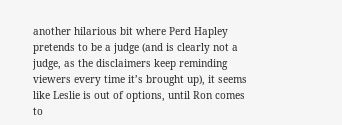another hilarious bit where Perd Hapley pretends to be a judge (and is clearly not a judge, as the disclaimers keep reminding viewers every time it’s brought up), it seems like Leslie is out of options, until Ron comes to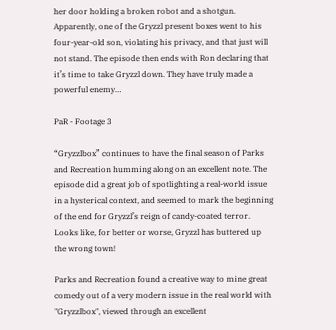her door holding a broken robot and a shotgun. Apparently, one of the Gryzzl present boxes went to his four-year-old son, violating his privacy, and that just will not stand. The episode then ends with Ron declaring that it’s time to take Gryzzl down. They have truly made a powerful enemy…

PaR - Footage 3

“Gryzzlbox” continues to have the final season of Parks and Recreation humming along on an excellent note. The episode did a great job of spotlighting a real-world issue in a hysterical context, and seemed to mark the beginning of the end for Gryzzl’s reign of candy-coated terror. Looks like, for better or worse, Gryzzl has buttered up the wrong town!

Parks and Recreation found a creative way to mine great comedy out of a very modern issue in the real world with "Gryzzlbox", viewed through an excellent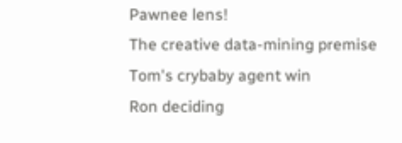Pawnee lens!
The creative data-mining premise
Tom's crybaby agent win
Ron deciding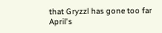that Gryzzl has gone too far
April's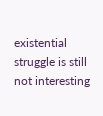existential struggle is still not interesting